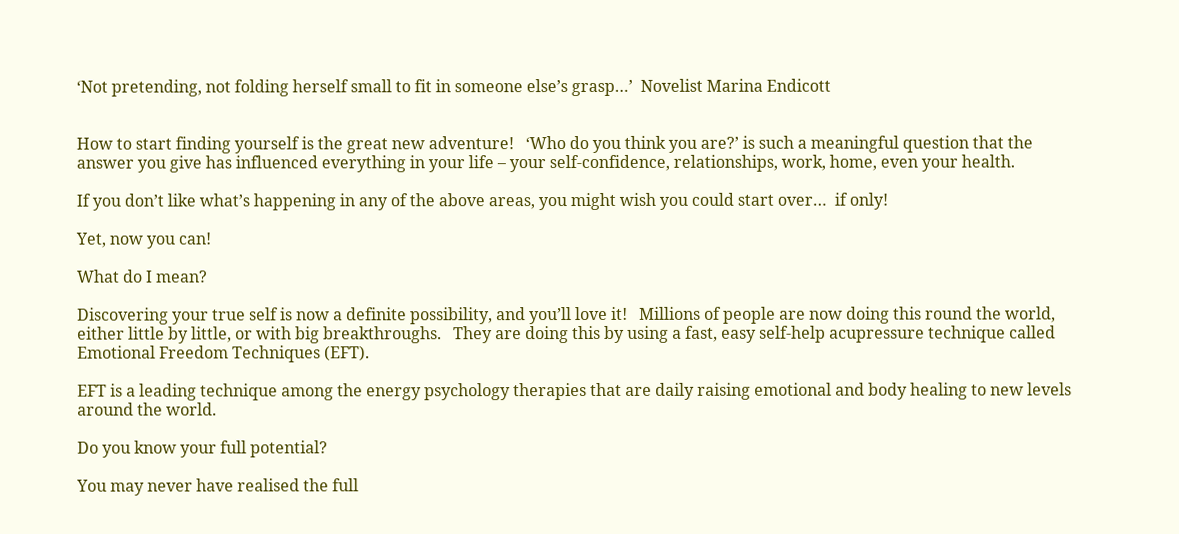‘Not pretending, not folding herself small to fit in someone else’s grasp…’  Novelist Marina Endicott


How to start finding yourself is the great new adventure!   ‘Who do you think you are?’ is such a meaningful question that the answer you give has influenced everything in your life – your self-confidence, relationships, work, home, even your health.

If you don’t like what’s happening in any of the above areas, you might wish you could start over…  if only!

Yet, now you can!

What do I mean?

Discovering your true self is now a definite possibility, and you’ll love it!   Millions of people are now doing this round the world, either little by little, or with big breakthroughs.   They are doing this by using a fast, easy self-help acupressure technique called Emotional Freedom Techniques (EFT).

EFT is a leading technique among the energy psychology therapies that are daily raising emotional and body healing to new levels around the world.

Do you know your full potential?

You may never have realised the full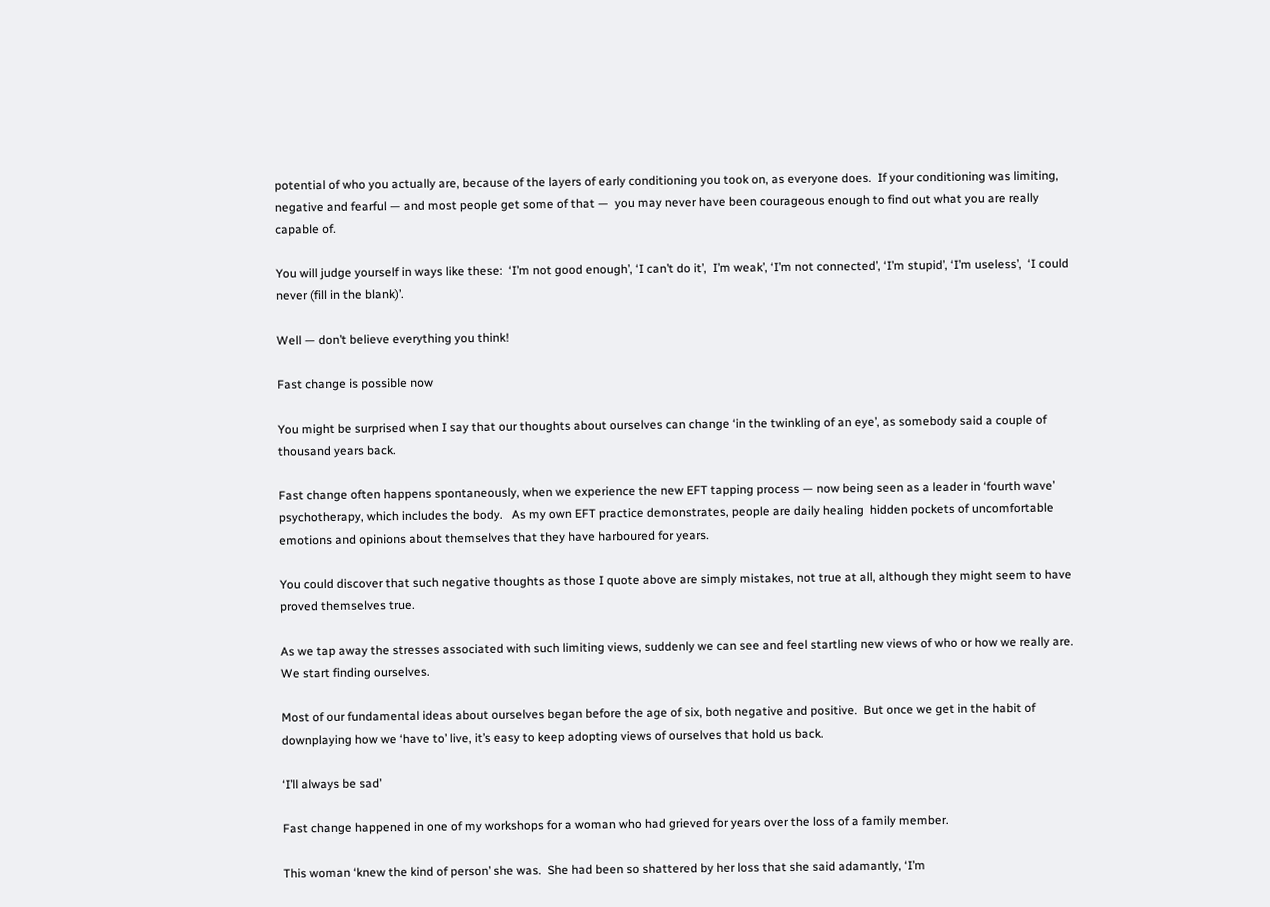potential of who you actually are, because of the layers of early conditioning you took on, as everyone does.  If your conditioning was limiting, negative and fearful — and most people get some of that —  you may never have been courageous enough to find out what you are really capable of.

You will judge yourself in ways like these:  ‘I’m not good enough’, ‘I can’t do it’,  I’m weak’, ‘I’m not connected’, ‘I’m stupid’, ‘I’m useless’,  ‘I could never (fill in the blank)’.

Well — don’t believe everything you think!

Fast change is possible now

You might be surprised when I say that our thoughts about ourselves can change ‘in the twinkling of an eye’, as somebody said a couple of thousand years back.

Fast change often happens spontaneously, when we experience the new EFT tapping process — now being seen as a leader in ‘fourth wave’ psychotherapy, which includes the body.   As my own EFT practice demonstrates, people are daily healing  hidden pockets of uncomfortable emotions and opinions about themselves that they have harboured for years.

You could discover that such negative thoughts as those I quote above are simply mistakes, not true at all, although they might seem to have proved themselves true.

As we tap away the stresses associated with such limiting views, suddenly we can see and feel startling new views of who or how we really are.  We start finding ourselves.

Most of our fundamental ideas about ourselves began before the age of six, both negative and positive.  But once we get in the habit of downplaying how we ‘have to’ live, it’s easy to keep adopting views of ourselves that hold us back.

‘I’ll always be sad’

Fast change happened in one of my workshops for a woman who had grieved for years over the loss of a family member.

This woman ‘knew the kind of person’ she was.  She had been so shattered by her loss that she said adamantly, ‘I’m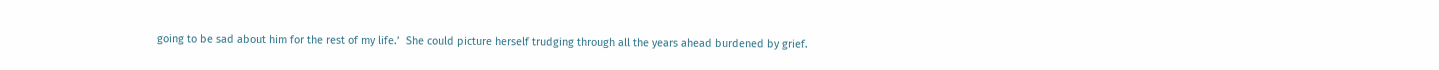going to be sad about him for the rest of my life.’  She could picture herself trudging through all the years ahead burdened by grief.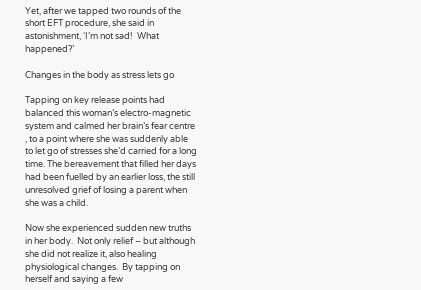Yet, after we tapped two rounds of the short EFT procedure, she said in astonishment, ‘I’m not sad!  What happened?’

Changes in the body as stress lets go

Tapping on key release points had balanced this woman’s electro-magnetic system and calmed her brain’s fear centre , to a point where she was suddenly able to let go of stresses she’d carried for a long time. The bereavement that filled her days had been fuelled by an earlier loss, the still unresolved grief of losing a parent when she was a child.

Now she experienced sudden new truths in her body.  Not only relief – but although she did not realize it, also healing physiological changes.  By tapping on herself and saying a few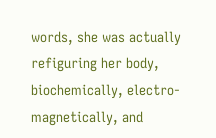words, she was actually refiguring her body, biochemically, electro-magnetically, and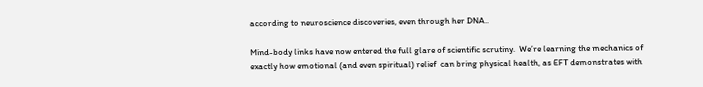according to neuroscience discoveries, even through her DNA..

Mind-body links have now entered the full glare of scientific scrutiny.  We’re learning the mechanics of exactly how emotional (and even spiritual) relief  can bring physical health, as EFT demonstrates with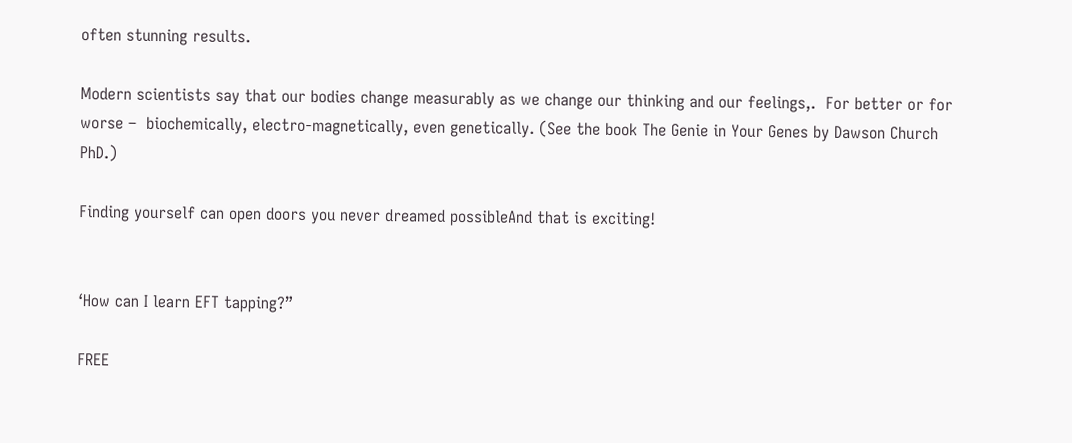often stunning results.

Modern scientists say that our bodies change measurably as we change our thinking and our feelings,.  For better or for worse –  biochemically, electro-magnetically, even genetically. (See the book The Genie in Your Genes by Dawson Church PhD.)

Finding yourself can open doors you never dreamed possibleAnd that is exciting!


‘How can I learn EFT tapping?”

FREE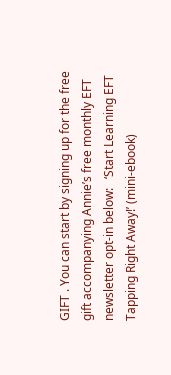GIFT . You can start by signing up for the free gift accompanying Annie’s free monthly EFT newsletter opt-in below:   ‘Start Learning EFT Tapping Right Away!’ (mini-ebook)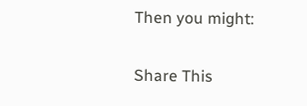Then you might:

Share This